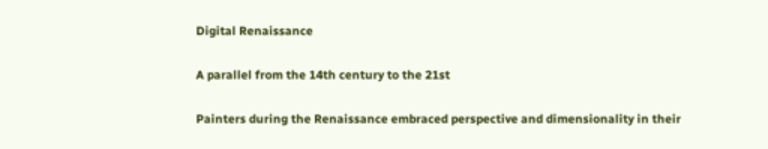Digital Renaissance

A parallel from the 14th century to the 21st

Painters during the Renaissance embraced perspective and dimensionality in their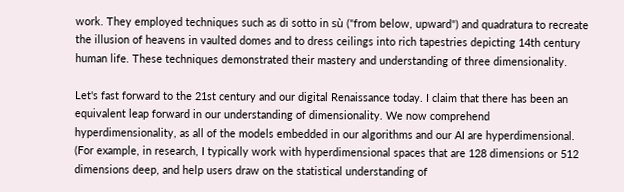work. They employed techniques such as di sotto in sù ("from below, upward") and quadratura to recreate the illusion of heavens in vaulted domes and to dress ceilings into rich tapestries depicting 14th century human life. These techniques demonstrated their mastery and understanding of three dimensionality.

Let's fast forward to the 21st century and our digital Renaissance today. I claim that there has been an equivalent leap forward in our understanding of dimensionality. We now comprehend hyperdimensionality, as all of the models embedded in our algorithms and our AI are hyperdimensional. (For example, in research, I typically work with hyperdimensional spaces that are 128 dimensions or 512 dimensions deep, and help users draw on the statistical understanding of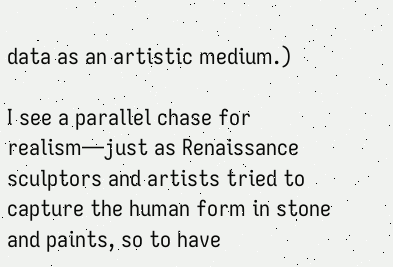data as an artistic medium.)

I see a parallel chase for realism—just as Renaissance sculptors and artists tried to capture the human form in stone and paints, so to have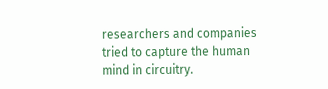researchers and companies tried to capture the human mind in circuitry.